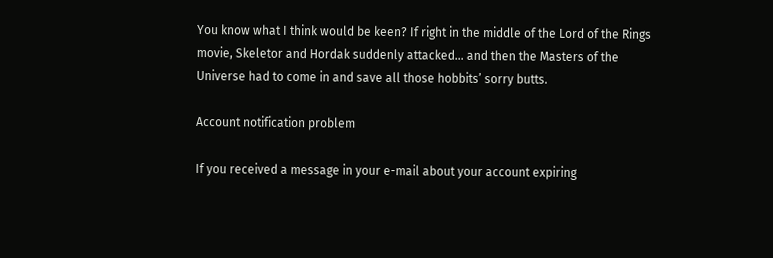You know what I think would be keen? If right in the middle of the Lord of the Rings movie, Skeletor and Hordak suddenly attacked… and then the Masters of the Universe had to come in and save all those hobbits’ sorry butts.

Account notification problem

If you received a message in your e-mail about your account expiring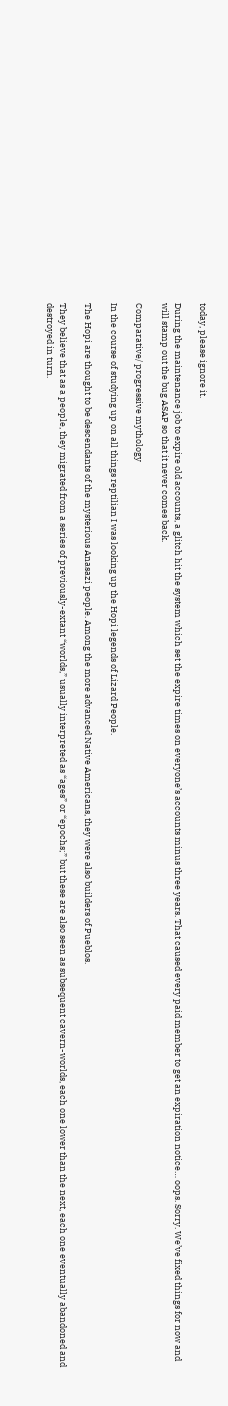today, please ignore it.

During the maintenance job to expire old accounts, a glitch hit the system which set the expire times on everyone’s accounts minus three years. That caused every paid member to get an expiration notice… oops. Sorry. We’ve fixed things for now and will stamp out the bug ASAP so that it never comes back.

Comparative/ progressive mythology

In the course of studying up on all things reptilian I was looking up the Hopi legends of Lizard People.

The Hopi are thought to be descendants of the mysterious Anasazi people. Among the more advanced Native Americans, they were also builders of Pueblos.

They believe that as a people, they migrated from a series of previously-extant “worlds,” usually interpreted as “ages” or “epochs;” but these are also seen as subsequent cavern-worlds, each one lower than the next, each one eventually abandoned and destroyed in turn.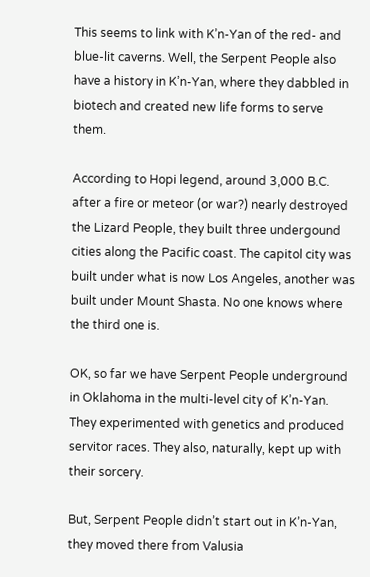This seems to link with K’n-Yan of the red- and blue-lit caverns. Well, the Serpent People also have a history in K’n-Yan, where they dabbled in biotech and created new life forms to serve them.

According to Hopi legend, around 3,000 B.C. after a fire or meteor (or war?) nearly destroyed the Lizard People, they built three undergound cities along the Pacific coast. The capitol city was built under what is now Los Angeles, another was built under Mount Shasta. No one knows where the third one is.

OK, so far we have Serpent People underground in Oklahoma in the multi-level city of K’n-Yan. They experimented with genetics and produced servitor races. They also, naturally, kept up with their sorcery.

But, Serpent People didn’t start out in K’n-Yan, they moved there from Valusia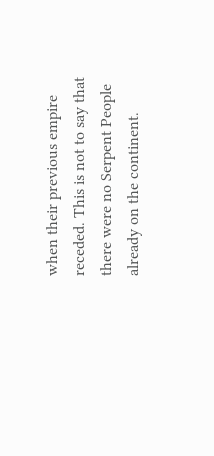when their previous empire receded. This is not to say that there were no Serpent People already on the continent.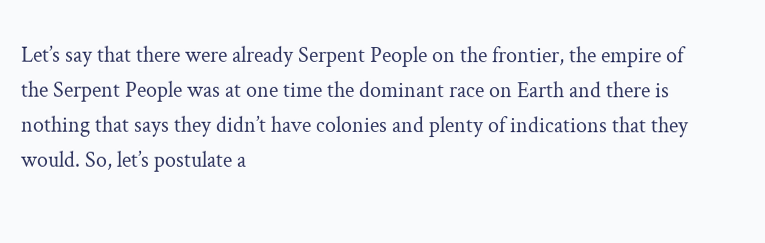Let’s say that there were already Serpent People on the frontier, the empire of the Serpent People was at one time the dominant race on Earth and there is nothing that says they didn’t have colonies and plenty of indications that they would. So, let’s postulate a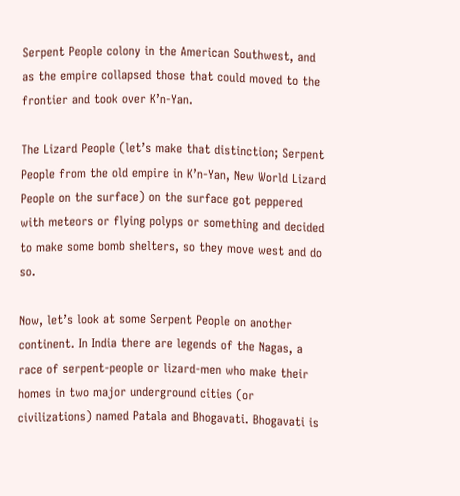Serpent People colony in the American Southwest, and as the empire collapsed those that could moved to the frontier and took over K’n-Yan.

The Lizard People (let’s make that distinction; Serpent People from the old empire in K’n-Yan, New World Lizard People on the surface) on the surface got peppered with meteors or flying polyps or something and decided to make some bomb shelters, so they move west and do so.

Now, let’s look at some Serpent People on another continent. In India there are legends of the Nagas, a race of serpent-people or lizard-men who make their homes in two major underground cities (or civilizations) named Patala and Bhogavati. Bhogavati is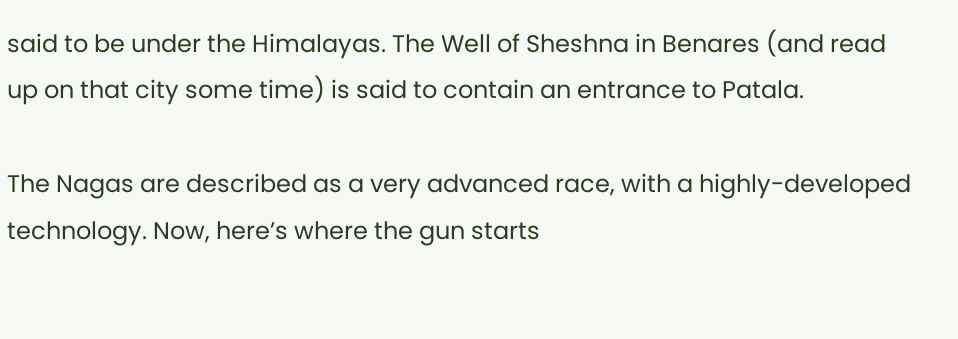said to be under the Himalayas. The Well of Sheshna in Benares (and read up on that city some time) is said to contain an entrance to Patala.

The Nagas are described as a very advanced race, with a highly-developed technology. Now, here’s where the gun starts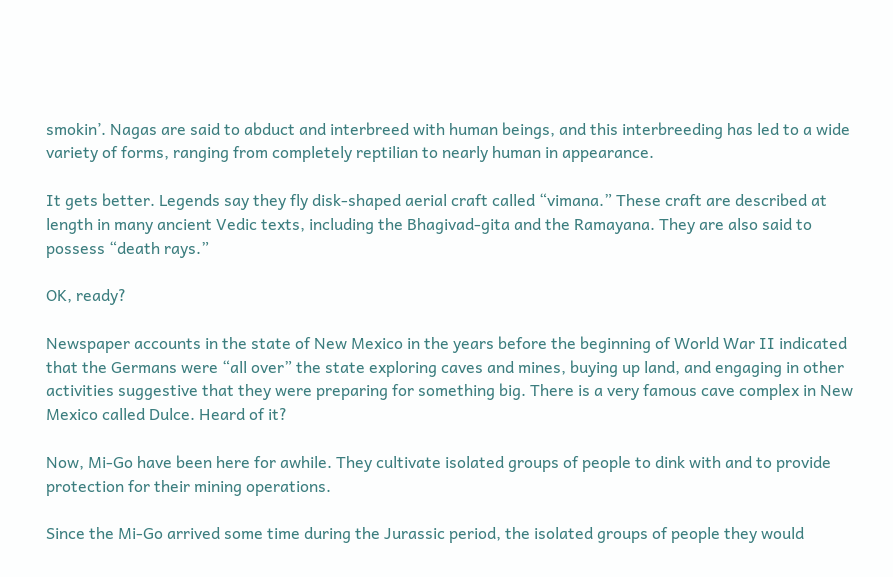smokin’. Nagas are said to abduct and interbreed with human beings, and this interbreeding has led to a wide variety of forms, ranging from completely reptilian to nearly human in appearance.

It gets better. Legends say they fly disk-shaped aerial craft called “vimana.” These craft are described at length in many ancient Vedic texts, including the Bhagivad-gita and the Ramayana. They are also said to possess “death rays.”

OK, ready?

Newspaper accounts in the state of New Mexico in the years before the beginning of World War II indicated that the Germans were “all over” the state exploring caves and mines, buying up land, and engaging in other activities suggestive that they were preparing for something big. There is a very famous cave complex in New Mexico called Dulce. Heard of it?

Now, Mi-Go have been here for awhile. They cultivate isolated groups of people to dink with and to provide protection for their mining operations.

Since the Mi-Go arrived some time during the Jurassic period, the isolated groups of people they would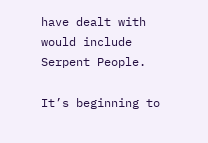have dealt with would include Serpent People.

It’s beginning to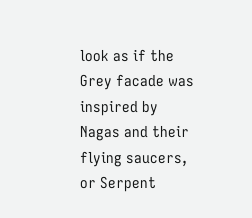look as if the Grey facade was inspired by Nagas and their flying saucers, or Serpent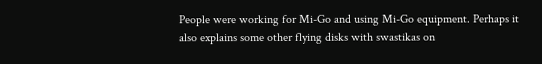People were working for Mi-Go and using Mi-Go equipment. Perhaps it also explains some other flying disks with swastikas on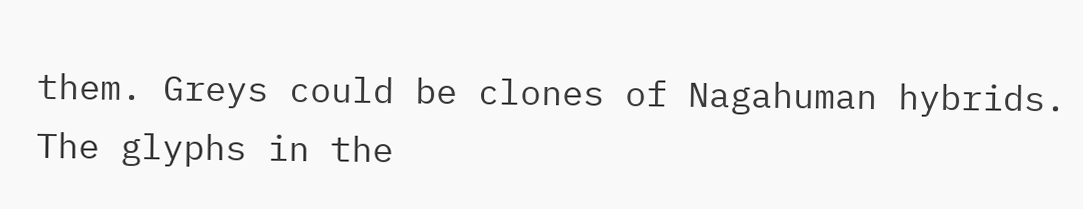them. Greys could be clones of Nagahuman hybrids. The glyphs in the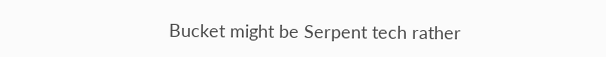Bucket might be Serpent tech rather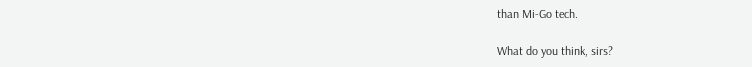than Mi-Go tech.

What do you think, sirs?